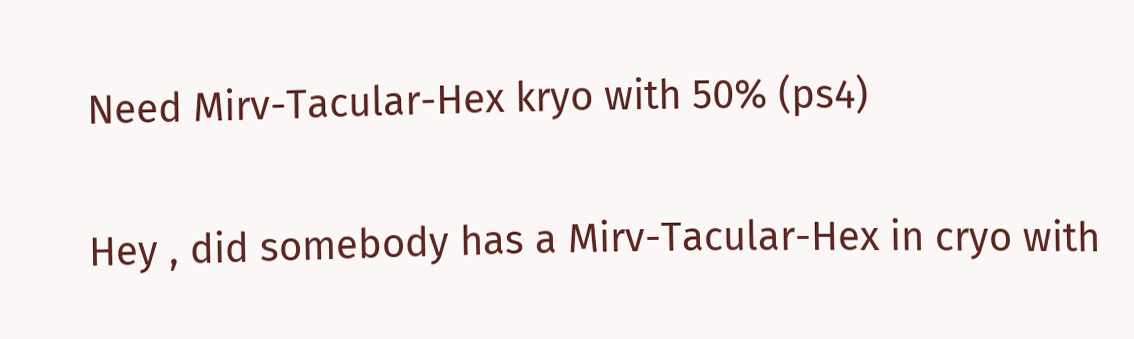Need Mirv-Tacular-Hex kryo with 50% (ps4)

Hey , did somebody has a Mirv-Tacular-Hex in cryo with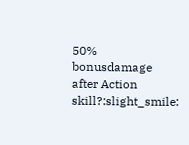50% bonusdamage after Action skill?:slight_smile: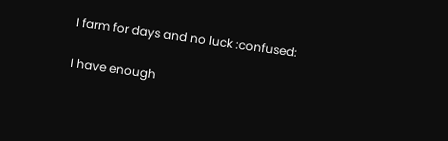I farm for days and no luck :confused:

I have enough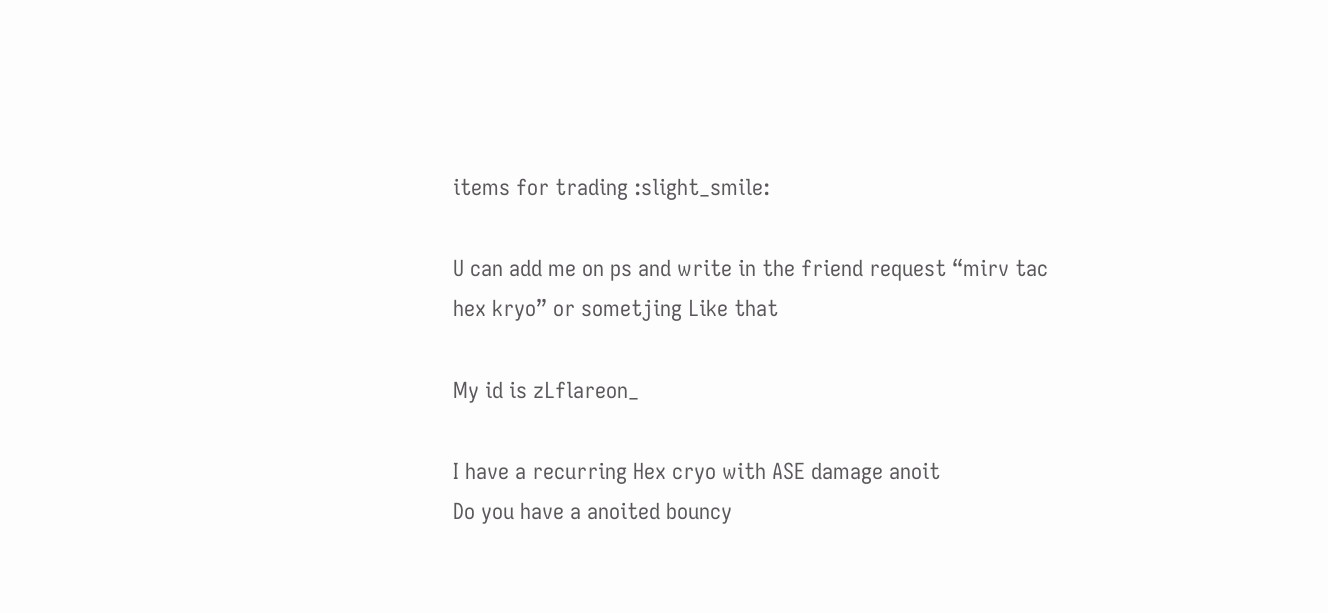items for trading :slight_smile:

U can add me on ps and write in the friend request “mirv tac hex kryo” or sometjing Like that

My id is zLflareon_

I have a recurring Hex cryo with ASE damage anoit
Do you have a anoited bouncy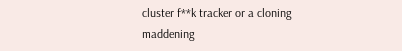cluster f**k tracker or a cloning maddening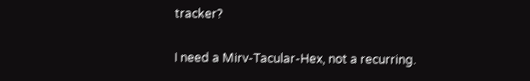tracker?

I need a Mirv-Tacular-Hex, not a recurring.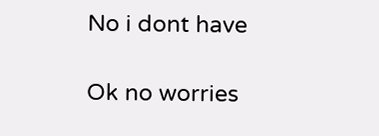No i dont have

Ok no worries